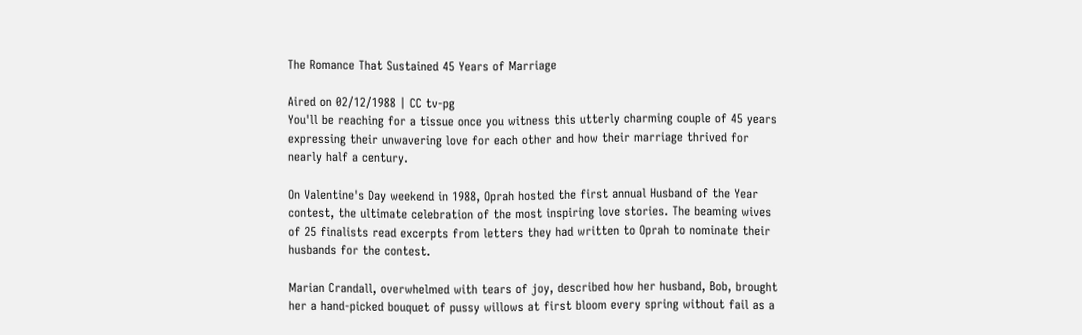The Romance That Sustained 45 Years of Marriage

Aired on 02/12/1988 | CC tv-pg
You'll be reaching for a tissue once you witness this utterly charming couple of 45 years expressing their unwavering love for each other and how their marriage thrived for nearly half a century.

On Valentine's Day weekend in 1988, Oprah hosted the first annual Husband of the Year contest, the ultimate celebration of the most inspiring love stories. The beaming wives of 25 finalists read excerpts from letters they had written to Oprah to nominate their husbands for the contest.

Marian Crandall, overwhelmed with tears of joy, described how her husband, Bob, brought her a hand-picked bouquet of pussy willows at first bloom every spring without fail as a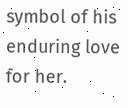symbol of his enduring love for her.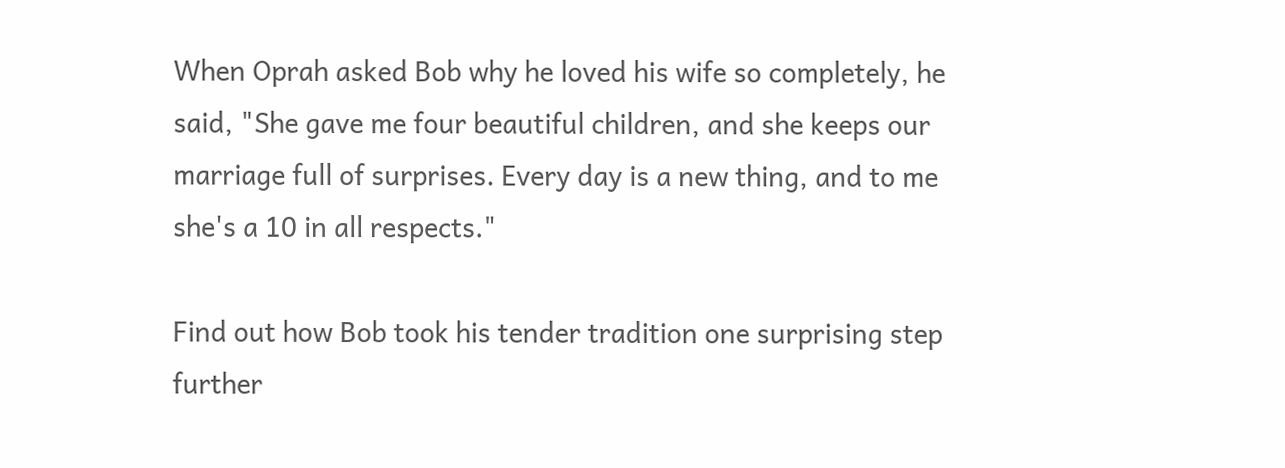When Oprah asked Bob why he loved his wife so completely, he said, "She gave me four beautiful children, and she keeps our marriage full of surprises. Every day is a new thing, and to me she's a 10 in all respects."

Find out how Bob took his tender tradition one surprising step further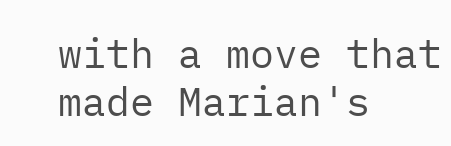with a move that made Marian's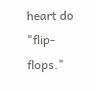heart do "flip-flops."